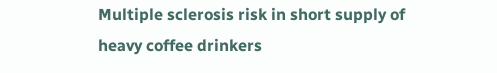Multiple sclerosis risk in short supply of heavy coffee drinkers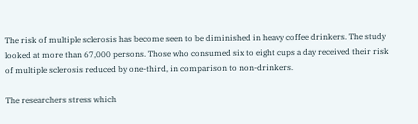The risk of multiple sclerosis has become seen to be diminished in heavy coffee drinkers. The study looked at more than 67,000 persons. Those who consumed six to eight cups a day received their risk of multiple sclerosis reduced by one-third, in comparison to non-drinkers.

The researchers stress which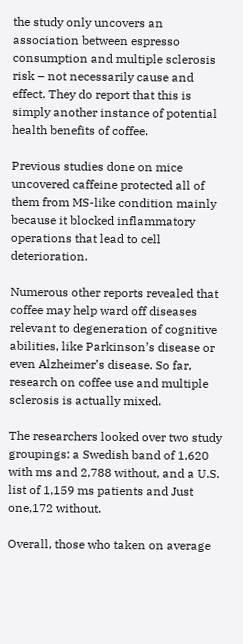the study only uncovers an association between espresso consumption and multiple sclerosis risk – not necessarily cause and effect. They do report that this is simply another instance of potential health benefits of coffee.

Previous studies done on mice uncovered caffeine protected all of them from MS-like condition mainly because it blocked inflammatory operations that lead to cell deterioration.

Numerous other reports revealed that coffee may help ward off diseases relevant to degeneration of cognitive abilities, like Parkinson’s disease or even Alzheimer’s disease. So far, research on coffee use and multiple sclerosis is actually mixed.

The researchers looked over two study groupings: a Swedish band of 1,620 with ms and 2,788 without, and a U.S. list of 1,159 ms patients and Just one,172 without.

Overall, those who taken on average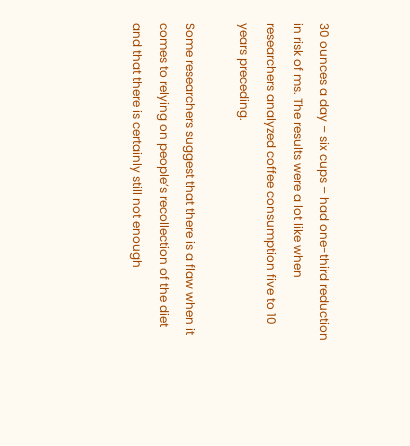30 ounces a day – six cups – had one-third reduction in risk of ms. The results were a lot like when researchers analyzed coffee consumption five to 10 years preceding.

Some researchers suggest that there is a flaw when it comes to relying on people’s recollection of the diet and that there is certainly still not enough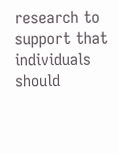research to support that individuals should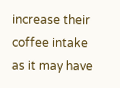increase their coffee intake as it may have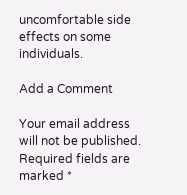uncomfortable side effects on some individuals.

Add a Comment

Your email address will not be published. Required fields are marked *